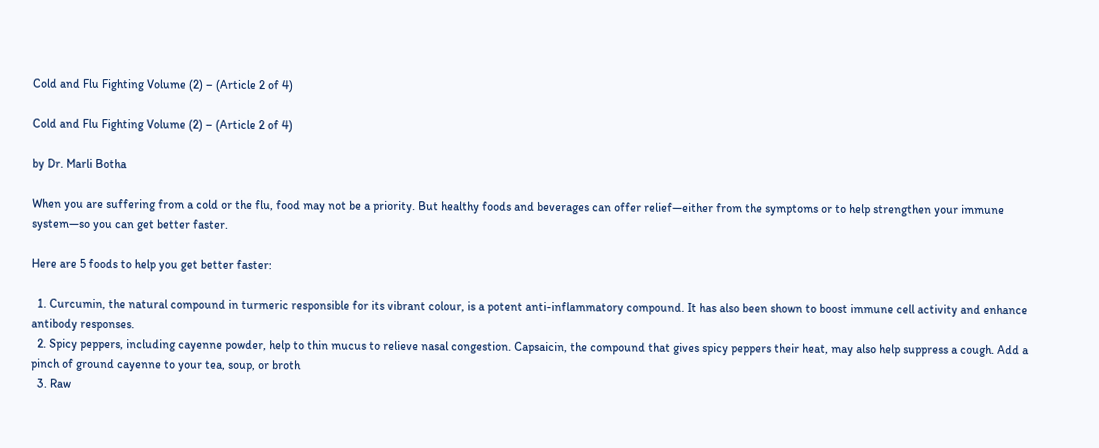Cold and Flu Fighting Volume (2) – (Article 2 of 4)

Cold and Flu Fighting Volume (2) – (Article 2 of 4)

by Dr. Marli Botha

When you are suffering from a cold or the flu, food may not be a priority. But healthy foods and beverages can offer relief—either from the symptoms or to help strengthen your immune system—so you can get better faster.

Here are 5 foods to help you get better faster:

  1. Curcumin, the natural compound in turmeric responsible for its vibrant colour, is a potent anti-inflammatory compound. It has also been shown to boost immune cell activity and enhance antibody responses.
  2. Spicy peppers, including cayenne powder, help to thin mucus to relieve nasal congestion. Capsaicin, the compound that gives spicy peppers their heat, may also help suppress a cough. Add a pinch of ground cayenne to your tea, soup, or broth
  3. Raw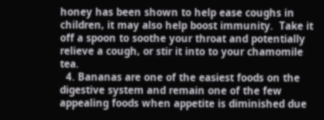honey has been shown to help ease coughs in children, it may also help boost immunity.  Take it off a spoon to soothe your throat and potentially relieve a cough, or stir it into to your chamomile tea.
  4. Bananas are one of the easiest foods on the digestive system and remain one of the few appealing foods when appetite is diminished due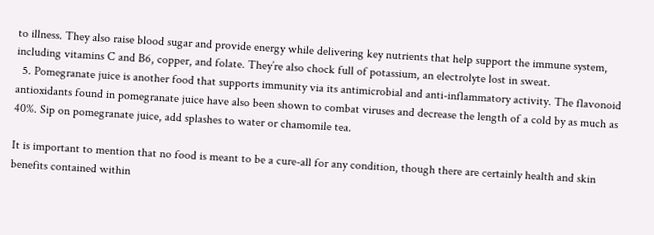to illness. They also raise blood sugar and provide energy while delivering key nutrients that help support the immune system, including vitamins C and B6, copper, and folate. They’re also chock full of potassium, an electrolyte lost in sweat.
  5. Pomegranate juice is another food that supports immunity via its antimicrobial and anti-inflammatory activity. The flavonoid antioxidants found in pomegranate juice have also been shown to combat viruses and decrease the length of a cold by as much as 40%. Sip on pomegranate juice, add splashes to water or chamomile tea.

It is important to mention that no food is meant to be a cure-all for any condition, though there are certainly health and skin benefits contained within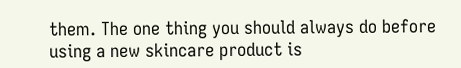them. The one thing you should always do before using a new skincare product is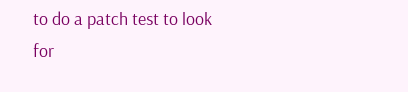to do a patch test to look for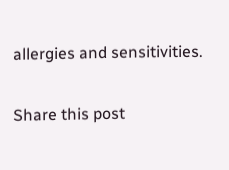allergies and sensitivities.

Share this post